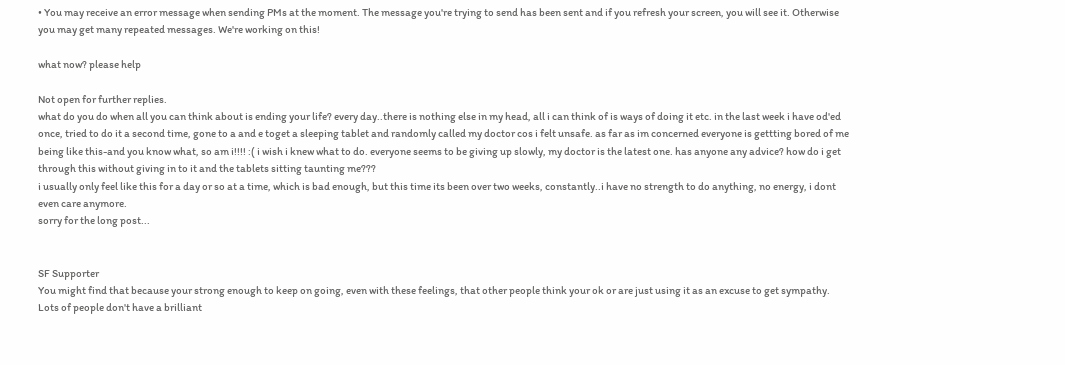• You may receive an error message when sending PMs at the moment. The message you're trying to send has been sent and if you refresh your screen, you will see it. Otherwise you may get many repeated messages. We're working on this!

what now? please help

Not open for further replies.
what do you do when all you can think about is ending your life? every day..there is nothing else in my head, all i can think of is ways of doing it etc. in the last week i have od'ed once, tried to do it a second time, gone to a and e toget a sleeping tablet and randomly called my doctor cos i felt unsafe. as far as im concerned everyone is gettting bored of me being like this-and you know what, so am i!!!! :( i wish i knew what to do. everyone seems to be giving up slowly, my doctor is the latest one. has anyone any advice? how do i get through this without giving in to it and the tablets sitting taunting me???
i usually only feel like this for a day or so at a time, which is bad enough, but this time its been over two weeks, constantly..i have no strength to do anything, no energy, i dont even care anymore.
sorry for the long post...


SF Supporter
You might find that because your strong enough to keep on going, even with these feelings, that other people think your ok or are just using it as an excuse to get sympathy. Lots of people don't have a brilliant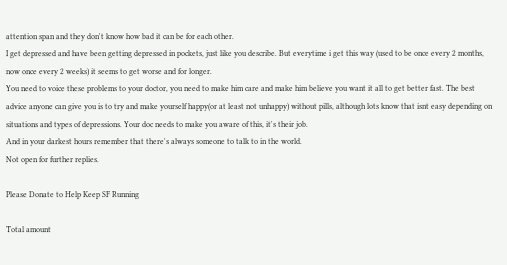attention span and they don't know how bad it can be for each other.
I get depressed and have been getting depressed in pockets, just like you describe. But everytime i get this way (used to be once every 2 months, now once every 2 weeks) it seems to get worse and for longer.
You need to voice these problems to your doctor, you need to make him care and make him believe you want it all to get better fast. The best advice anyone can give you is to try and make yourself happy(or at least not unhappy) without pills, although lots know that isnt easy depending on situations and types of depressions. Your doc needs to make you aware of this, it's their job.
And in your darkest hours remember that there's always someone to talk to in the world.
Not open for further replies.

Please Donate to Help Keep SF Running

Total amount